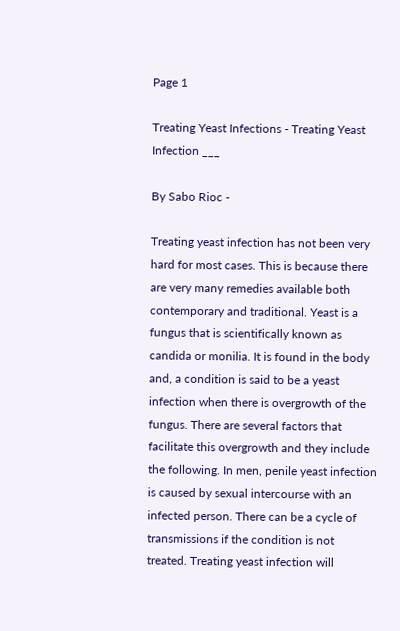Page 1

Treating Yeast Infections - Treating Yeast Infection ___

By Sabo Rioc -

Treating yeast infection has not been very hard for most cases. This is because there are very many remedies available both contemporary and traditional. Yeast is a fungus that is scientifically known as candida or monilia. It is found in the body and, a condition is said to be a yeast infection when there is overgrowth of the fungus. There are several factors that facilitate this overgrowth and they include the following. In men, penile yeast infection is caused by sexual intercourse with an infected person. There can be a cycle of transmissions if the condition is not treated. Treating yeast infection will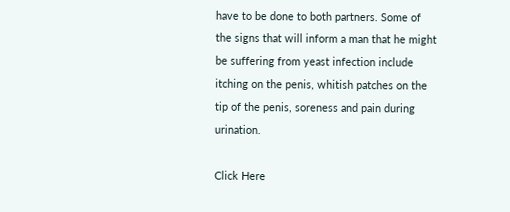have to be done to both partners. Some of the signs that will inform a man that he might be suffering from yeast infection include itching on the penis, whitish patches on the tip of the penis, soreness and pain during urination.

Click Here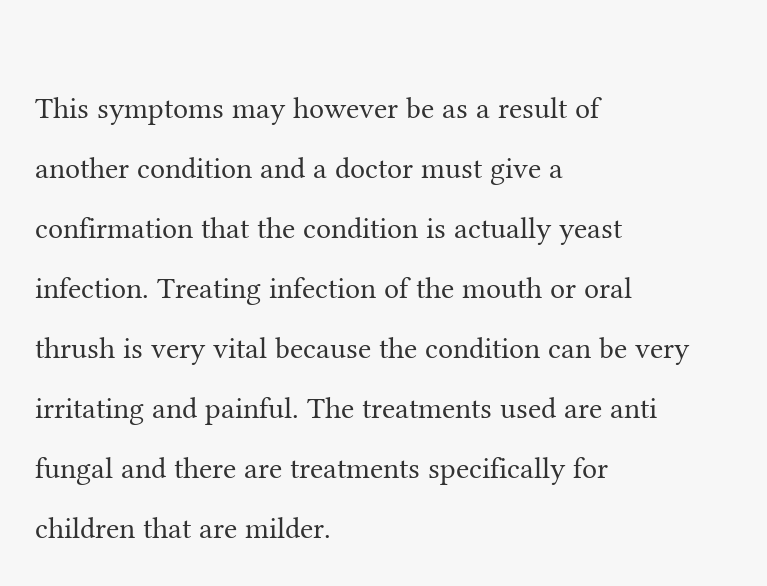This symptoms may however be as a result of another condition and a doctor must give a confirmation that the condition is actually yeast infection. Treating infection of the mouth or oral thrush is very vital because the condition can be very irritating and painful. The treatments used are anti fungal and there are treatments specifically for children that are milder.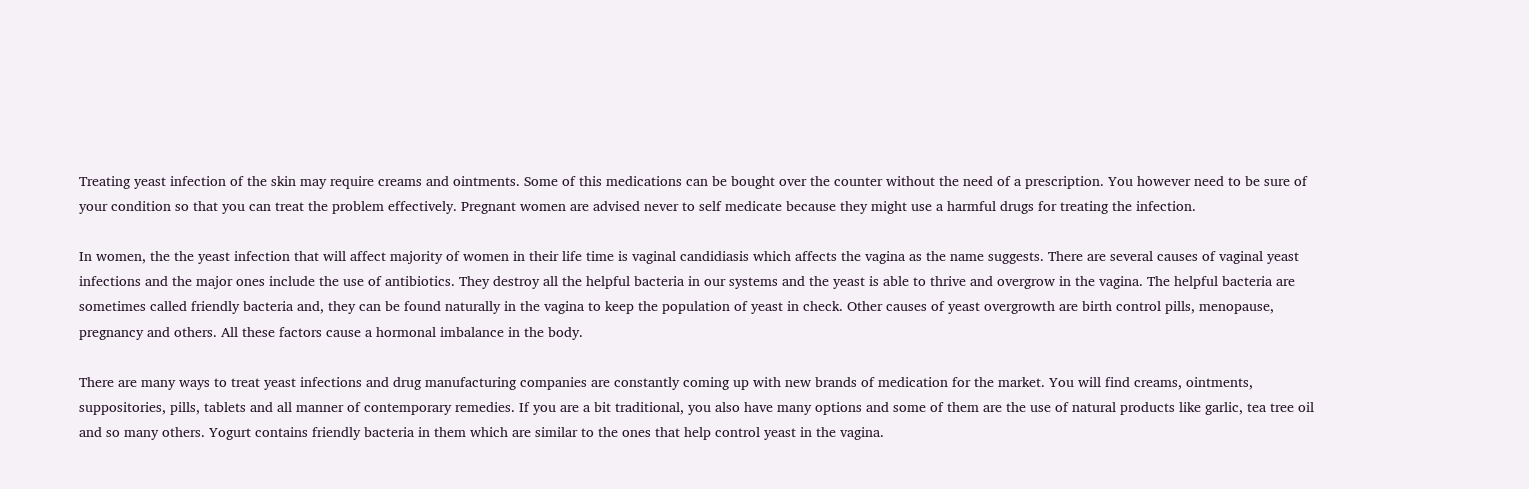Treating yeast infection of the skin may require creams and ointments. Some of this medications can be bought over the counter without the need of a prescription. You however need to be sure of your condition so that you can treat the problem effectively. Pregnant women are advised never to self medicate because they might use a harmful drugs for treating the infection.

In women, the the yeast infection that will affect majority of women in their life time is vaginal candidiasis which affects the vagina as the name suggests. There are several causes of vaginal yeast infections and the major ones include the use of antibiotics. They destroy all the helpful bacteria in our systems and the yeast is able to thrive and overgrow in the vagina. The helpful bacteria are sometimes called friendly bacteria and, they can be found naturally in the vagina to keep the population of yeast in check. Other causes of yeast overgrowth are birth control pills, menopause, pregnancy and others. All these factors cause a hormonal imbalance in the body.

There are many ways to treat yeast infections and drug manufacturing companies are constantly coming up with new brands of medication for the market. You will find creams, ointments, suppositories, pills, tablets and all manner of contemporary remedies. If you are a bit traditional, you also have many options and some of them are the use of natural products like garlic, tea tree oil and so many others. Yogurt contains friendly bacteria in them which are similar to the ones that help control yeast in the vagina.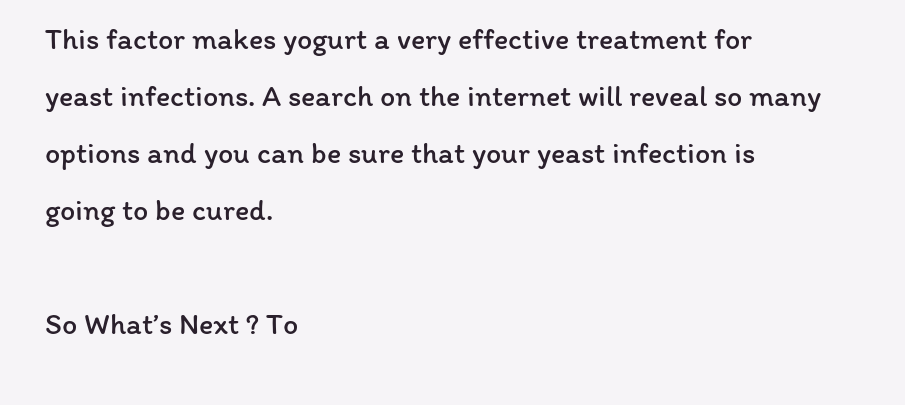This factor makes yogurt a very effective treatment for yeast infections. A search on the internet will reveal so many options and you can be sure that your yeast infection is going to be cured.

So What’s Next ? To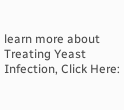learn more about Treating Yeast Infection, Click Here: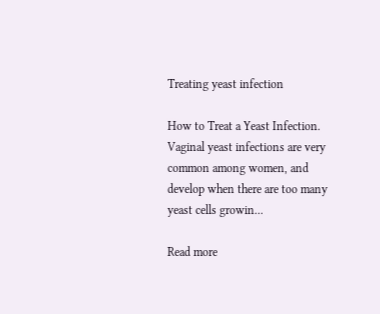Treating yeast infection

How to Treat a Yeast Infection. Vaginal yeast infections are very common among women, and develop when there are too many yeast cells growin...

Read more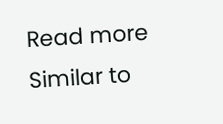Read more
Similar to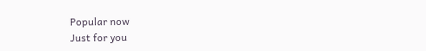Popular now
Just for you